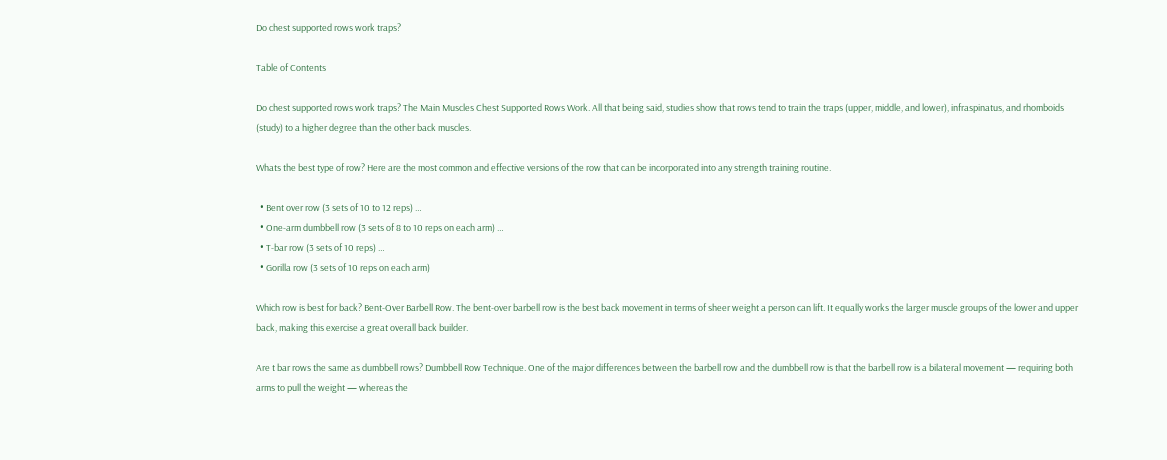Do chest supported rows work traps?

Table of Contents

Do chest supported rows work traps? The Main Muscles Chest Supported Rows Work. All that being said, studies show that rows tend to train the traps (upper, middle, and lower), infraspinatus, and rhomboids (study) to a higher degree than the other back muscles.

Whats the best type of row? Here are the most common and effective versions of the row that can be incorporated into any strength training routine.

  • Bent over row (3 sets of 10 to 12 reps) …
  • One-arm dumbbell row (3 sets of 8 to 10 reps on each arm) …
  • T-bar row (3 sets of 10 reps) …
  • Gorilla row (3 sets of 10 reps on each arm)

Which row is best for back? Bent-Over Barbell Row. The bent-over barbell row is the best back movement in terms of sheer weight a person can lift. It equally works the larger muscle groups of the lower and upper back, making this exercise a great overall back builder.

Are t bar rows the same as dumbbell rows? Dumbbell Row Technique. One of the major differences between the barbell row and the dumbbell row is that the barbell row is a bilateral movement — requiring both arms to pull the weight — whereas the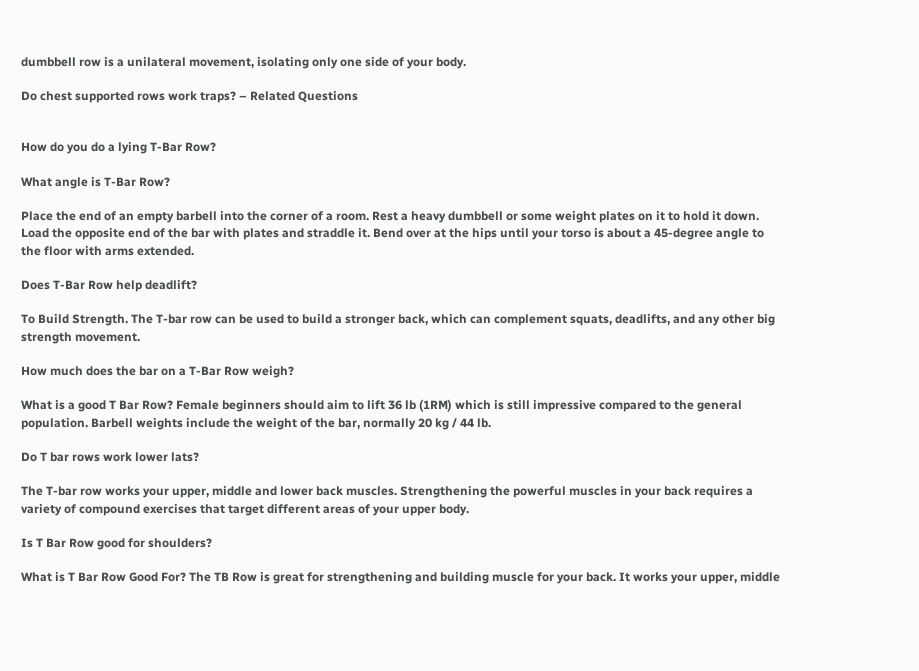dumbbell row is a unilateral movement, isolating only one side of your body.

Do chest supported rows work traps? – Related Questions


How do you do a lying T-Bar Row?

What angle is T-Bar Row?

Place the end of an empty barbell into the corner of a room. Rest a heavy dumbbell or some weight plates on it to hold it down. Load the opposite end of the bar with plates and straddle it. Bend over at the hips until your torso is about a 45-degree angle to the floor with arms extended.

Does T-Bar Row help deadlift?

To Build Strength. The T-bar row can be used to build a stronger back, which can complement squats, deadlifts, and any other big strength movement.

How much does the bar on a T-Bar Row weigh?

What is a good T Bar Row? Female beginners should aim to lift 36 lb (1RM) which is still impressive compared to the general population. Barbell weights include the weight of the bar, normally 20 kg / 44 lb.

Do T bar rows work lower lats?

The T-bar row works your upper, middle and lower back muscles. Strengthening the powerful muscles in your back requires a variety of compound exercises that target different areas of your upper body.

Is T Bar Row good for shoulders?

What is T Bar Row Good For? The TB Row is great for strengthening and building muscle for your back. It works your upper, middle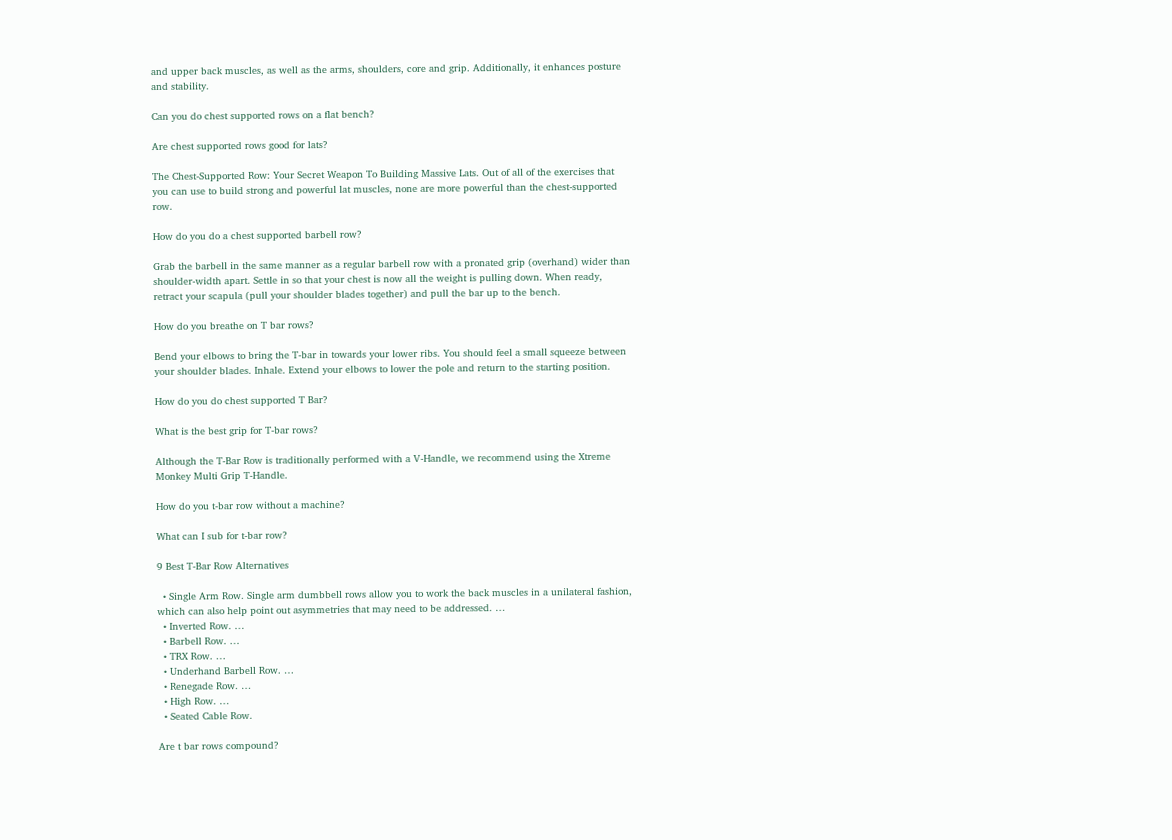and upper back muscles, as well as the arms, shoulders, core and grip. Additionally, it enhances posture and stability.

Can you do chest supported rows on a flat bench?

Are chest supported rows good for lats?

The Chest-Supported Row: Your Secret Weapon To Building Massive Lats. Out of all of the exercises that you can use to build strong and powerful lat muscles, none are more powerful than the chest-supported row.

How do you do a chest supported barbell row?

Grab the barbell in the same manner as a regular barbell row with a pronated grip (overhand) wider than shoulder-width apart. Settle in so that your chest is now all the weight is pulling down. When ready, retract your scapula (pull your shoulder blades together) and pull the bar up to the bench.

How do you breathe on T bar rows?

Bend your elbows to bring the T-bar in towards your lower ribs. You should feel a small squeeze between your shoulder blades. Inhale. Extend your elbows to lower the pole and return to the starting position.

How do you do chest supported T Bar?

What is the best grip for T-bar rows?

Although the T-Bar Row is traditionally performed with a V-Handle, we recommend using the Xtreme Monkey Multi Grip T-Handle.

How do you t-bar row without a machine?

What can I sub for t-bar row?

9 Best T-Bar Row Alternatives

  • Single Arm Row. Single arm dumbbell rows allow you to work the back muscles in a unilateral fashion, which can also help point out asymmetries that may need to be addressed. …
  • Inverted Row. …
  • Barbell Row. …
  • TRX Row. …
  • Underhand Barbell Row. …
  • Renegade Row. …
  • High Row. …
  • Seated Cable Row.

Are t bar rows compound?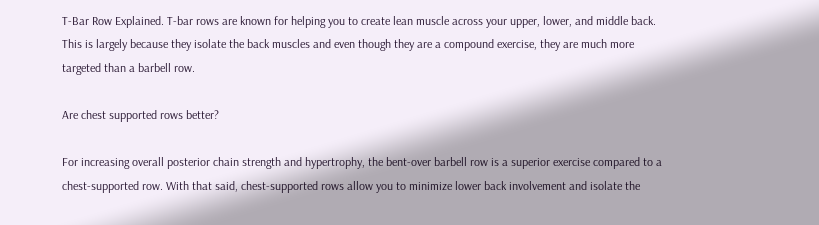T-Bar Row Explained. T-bar rows are known for helping you to create lean muscle across your upper, lower, and middle back. This is largely because they isolate the back muscles and even though they are a compound exercise, they are much more targeted than a barbell row.

Are chest supported rows better?

For increasing overall posterior chain strength and hypertrophy, the bent-over barbell row is a superior exercise compared to a chest-supported row. With that said, chest-supported rows allow you to minimize lower back involvement and isolate the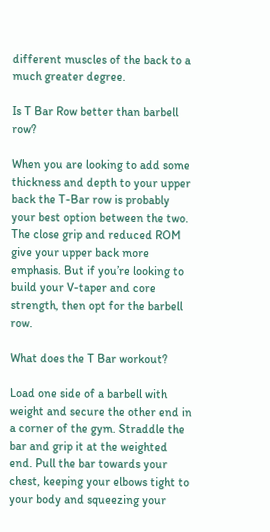different muscles of the back to a much greater degree.

Is T Bar Row better than barbell row?

When you are looking to add some thickness and depth to your upper back the T-Bar row is probably your best option between the two. The close grip and reduced ROM give your upper back more emphasis. But if you’re looking to build your V-taper and core strength, then opt for the barbell row.

What does the T Bar workout?

Load one side of a barbell with weight and secure the other end in a corner of the gym. Straddle the bar and grip it at the weighted end. Pull the bar towards your chest, keeping your elbows tight to your body and squeezing your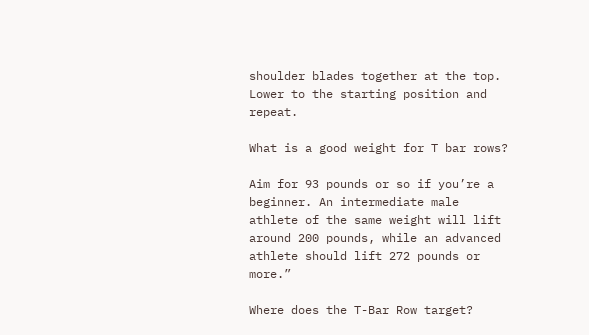shoulder blades together at the top. Lower to the starting position and repeat.

What is a good weight for T bar rows?

Aim for 93 pounds or so if you’re a beginner. An intermediate male athlete of the same weight will lift around 200 pounds, while an advanced athlete should lift 272 pounds or more.”

Where does the T-Bar Row target?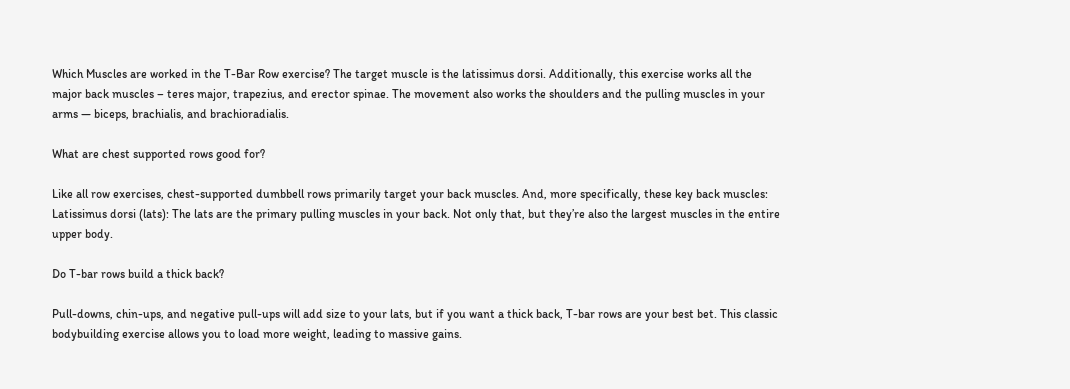Which Muscles are worked in the T-Bar Row exercise? The target muscle is the latissimus dorsi. Additionally, this exercise works all the major back muscles – teres major, trapezius, and erector spinae. The movement also works the shoulders and the pulling muscles in your arms — biceps, brachialis, and brachioradialis.

What are chest supported rows good for?

Like all row exercises, chest-supported dumbbell rows primarily target your back muscles. And, more specifically, these key back muscles: Latissimus dorsi (lats): The lats are the primary pulling muscles in your back. Not only that, but they’re also the largest muscles in the entire upper body.

Do T-bar rows build a thick back?

Pull-downs, chin-ups, and negative pull-ups will add size to your lats, but if you want a thick back, T-bar rows are your best bet. This classic bodybuilding exercise allows you to load more weight, leading to massive gains.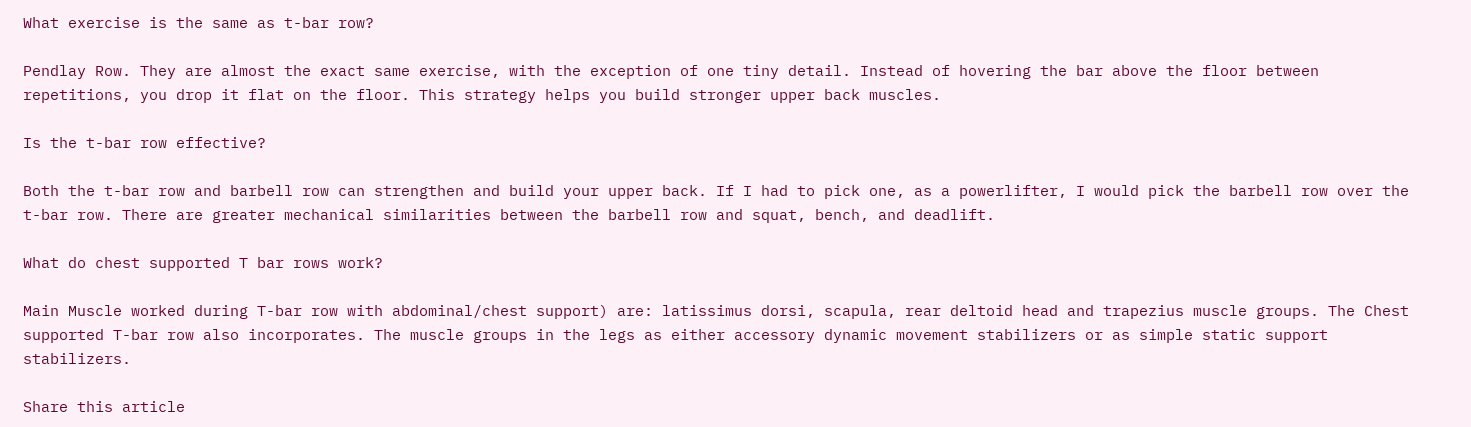What exercise is the same as t-bar row?

Pendlay Row. They are almost the exact same exercise, with the exception of one tiny detail. Instead of hovering the bar above the floor between repetitions, you drop it flat on the floor. This strategy helps you build stronger upper back muscles.

Is the t-bar row effective?

Both the t-bar row and barbell row can strengthen and build your upper back. If I had to pick one, as a powerlifter, I would pick the barbell row over the t-bar row. There are greater mechanical similarities between the barbell row and squat, bench, and deadlift.

What do chest supported T bar rows work?

Main Muscle worked during T-bar row with abdominal/chest support) are: latissimus dorsi, scapula, rear deltoid head and trapezius muscle groups. The Chest supported T-bar row also incorporates. The muscle groups in the legs as either accessory dynamic movement stabilizers or as simple static support stabilizers.

Share this article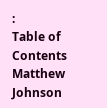:
Table of Contents
Matthew Johnson